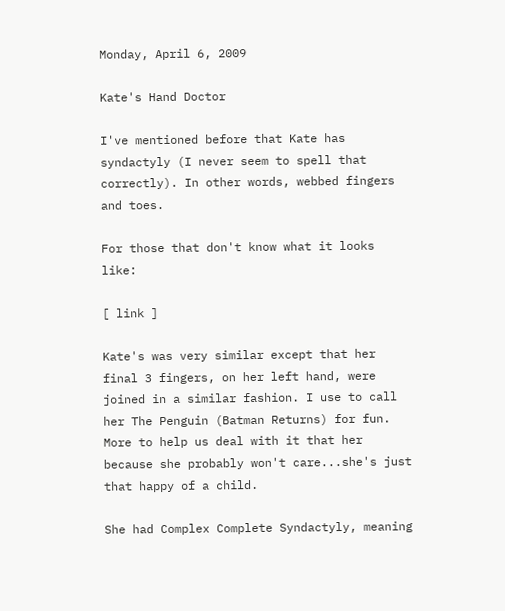Monday, April 6, 2009

Kate's Hand Doctor

I've mentioned before that Kate has syndactyly (I never seem to spell that correctly). In other words, webbed fingers and toes.

For those that don't know what it looks like:

[ link ]

Kate's was very similar except that her final 3 fingers, on her left hand, were joined in a similar fashion. I use to call her The Penguin (Batman Returns) for fun. More to help us deal with it that her because she probably won't care...she's just that happy of a child.

She had Complex Complete Syndactyly, meaning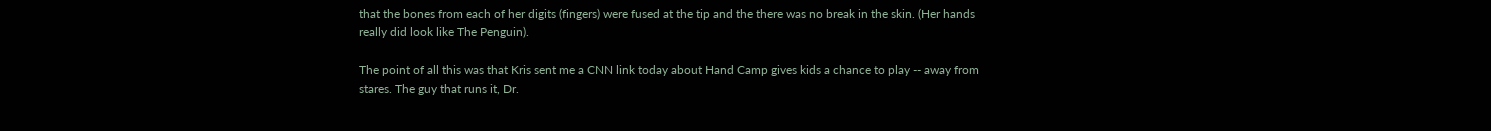that the bones from each of her digits (fingers) were fused at the tip and the there was no break in the skin. (Her hands really did look like The Penguin).

The point of all this was that Kris sent me a CNN link today about Hand Camp gives kids a chance to play -- away from stares. The guy that runs it, Dr.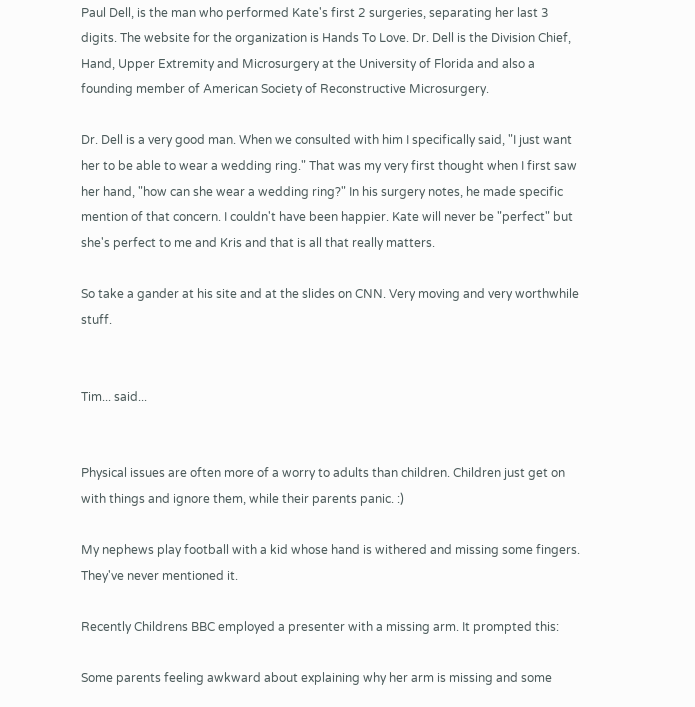Paul Dell, is the man who performed Kate's first 2 surgeries, separating her last 3 digits. The website for the organization is Hands To Love. Dr. Dell is the Division Chief, Hand, Upper Extremity and Microsurgery at the University of Florida and also a founding member of American Society of Reconstructive Microsurgery.

Dr. Dell is a very good man. When we consulted with him I specifically said, "I just want her to be able to wear a wedding ring." That was my very first thought when I first saw her hand, "how can she wear a wedding ring?" In his surgery notes, he made specific mention of that concern. I couldn't have been happier. Kate will never be "perfect" but she's perfect to me and Kris and that is all that really matters.

So take a gander at his site and at the slides on CNN. Very moving and very worthwhile stuff.


Tim... said...


Physical issues are often more of a worry to adults than children. Children just get on with things and ignore them, while their parents panic. :)

My nephews play football with a kid whose hand is withered and missing some fingers. They've never mentioned it.

Recently Childrens BBC employed a presenter with a missing arm. It prompted this:

Some parents feeling awkward about explaining why her arm is missing and some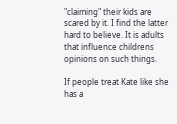"claiming" their kids are scared by it. I find the latter hard to believe. It is adults that influence childrens opinions on such things.

If people treat Kate like she has a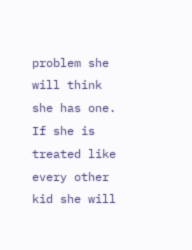problem she will think she has one. If she is treated like every other kid she will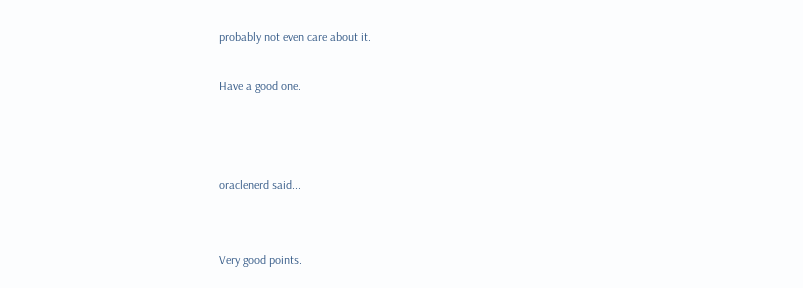probably not even care about it.

Have a good one.



oraclenerd said...


Very good points.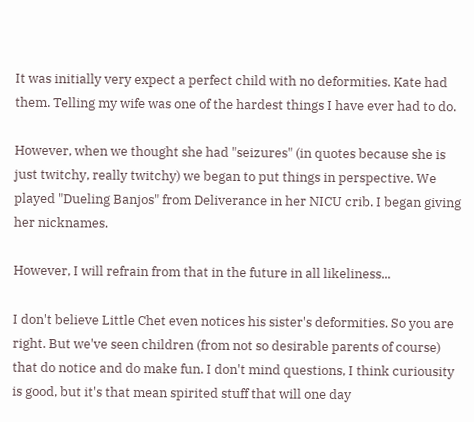It was initially very expect a perfect child with no deformities. Kate had them. Telling my wife was one of the hardest things I have ever had to do.

However, when we thought she had "seizures" (in quotes because she is just twitchy, really twitchy) we began to put things in perspective. We played "Dueling Banjos" from Deliverance in her NICU crib. I began giving her nicknames.

However, I will refrain from that in the future in all likeliness...

I don't believe Little Chet even notices his sister's deformities. So you are right. But we've seen children (from not so desirable parents of course) that do notice and do make fun. I don't mind questions, I think curiousity is good, but it's that mean spirited stuff that will one day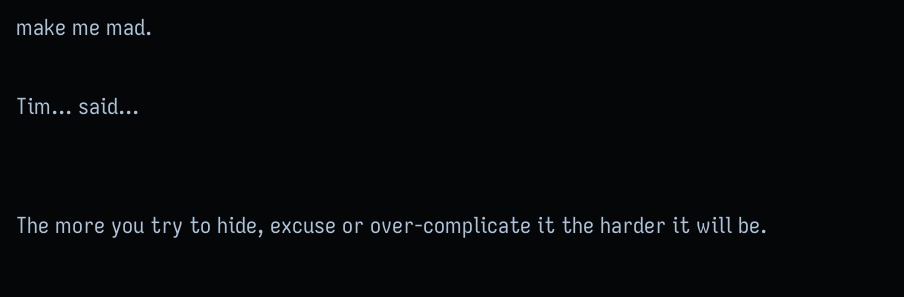make me mad.

Tim... said...


The more you try to hide, excuse or over-complicate it the harder it will be.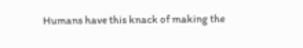Humans have this knack of making the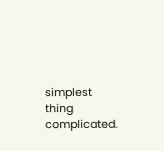simplest thing complicated.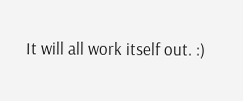It will all work itself out. :)